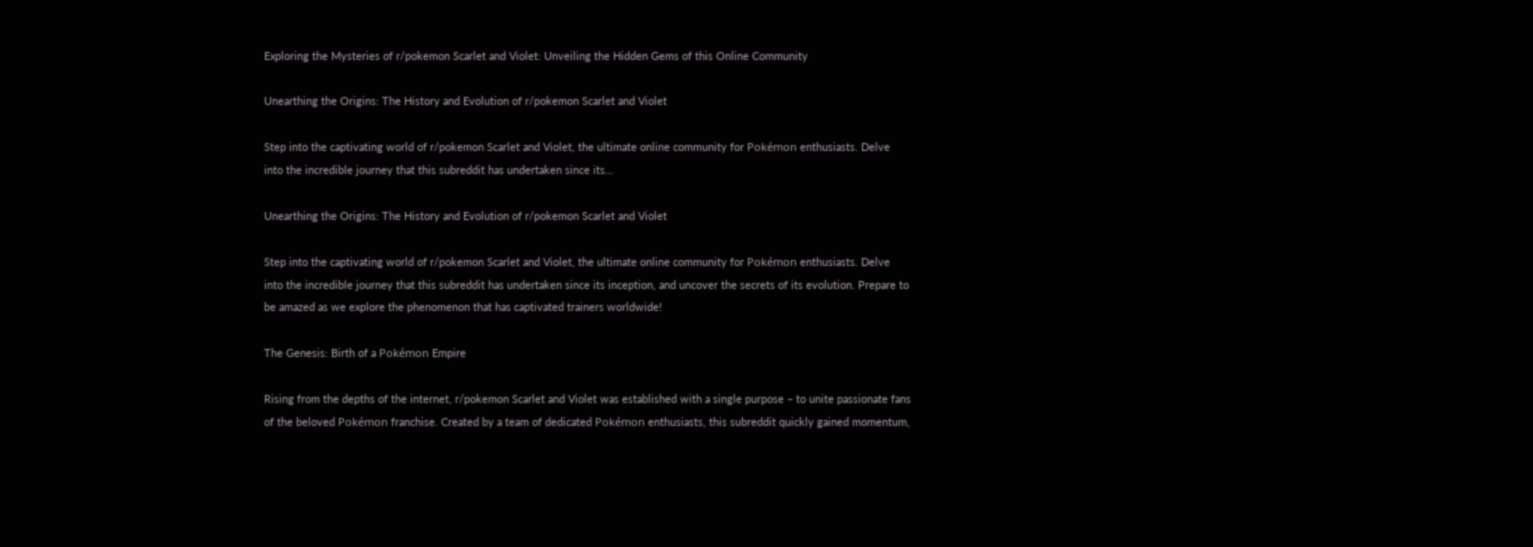Exploring the Mysteries of r/pokemon Scarlet and Violet: Unveiling the Hidden Gems of this Online Community

Unearthing the Origins: The History and Evolution of r/pokemon Scarlet and Violet

Step into the captivating world of r/pokemon Scarlet and Violet, the ultimate online community for Pokémon enthusiasts. Delve into the incredible journey that this subreddit has undertaken since its…

Unearthing the Origins: The History and Evolution of r/pokemon Scarlet and Violet

Step into the captivating world of r/pokemon Scarlet and Violet, the ultimate online community for Pokémon enthusiasts. Delve into the incredible journey that this subreddit has undertaken since its inception, and uncover the secrets of its evolution. Prepare to be amazed as we explore the phenomenon that has captivated trainers worldwide!

The Genesis: Birth of a Pokémon Empire

Rising from the depths of the internet, r/pokemon Scarlet and Violet was established with a single purpose – to unite passionate fans of the beloved Pokémon franchise. Created by a team of dedicated Pokémon enthusiasts, this subreddit quickly gained momentum,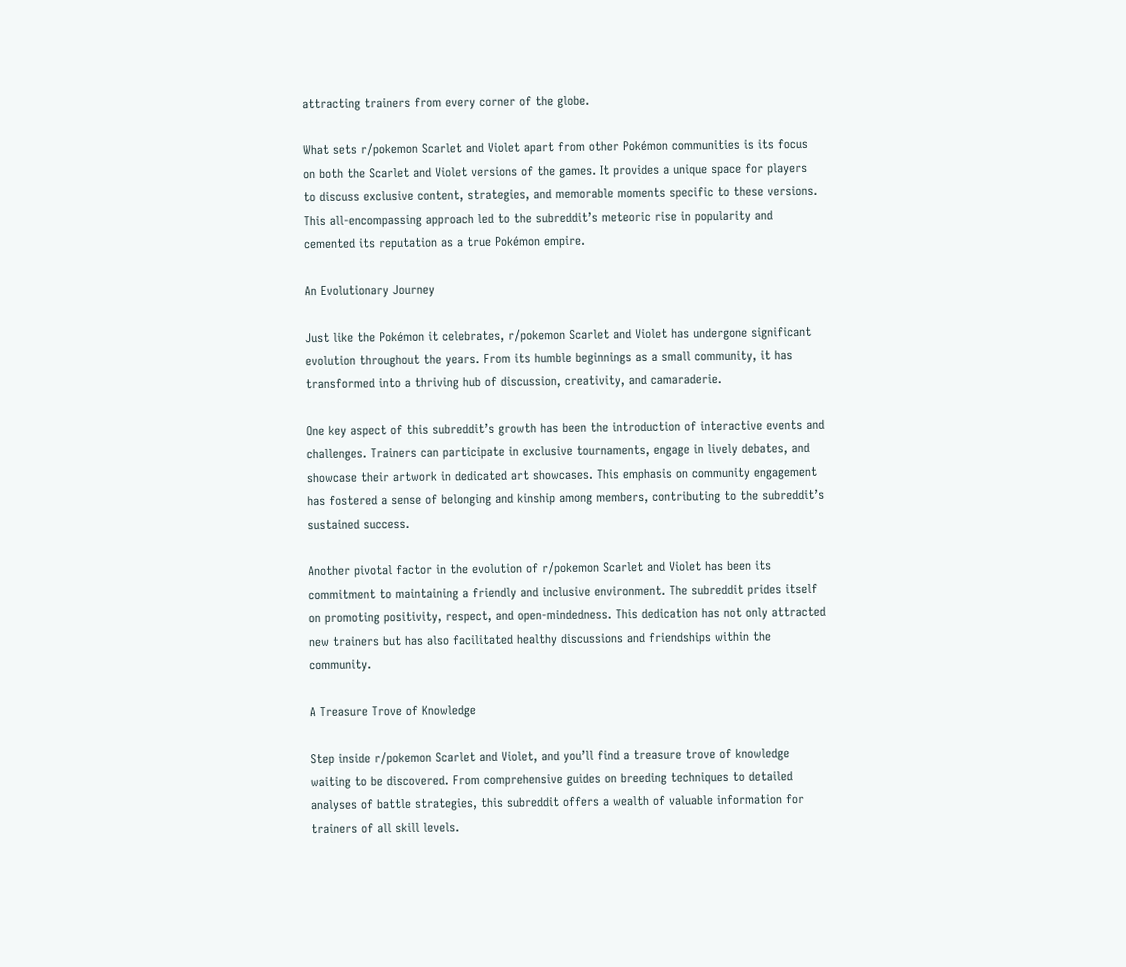attracting trainers from every corner of the globe.

What sets r/pokemon Scarlet and Violet apart from other Pokémon communities is its focus on both the Scarlet and Violet versions of the games. It provides a unique space for players to discuss exclusive content, strategies, and memorable moments specific to these versions. This all-encompassing approach led to the subreddit’s meteoric rise in popularity and cemented its reputation as a true Pokémon empire.

An Evolutionary Journey

Just like the Pokémon it celebrates, r/pokemon Scarlet and Violet has undergone significant evolution throughout the years. From its humble beginnings as a small community, it has transformed into a thriving hub of discussion, creativity, and camaraderie.

One key aspect of this subreddit’s growth has been the introduction of interactive events and challenges. Trainers can participate in exclusive tournaments, engage in lively debates, and showcase their artwork in dedicated art showcases. This emphasis on community engagement has fostered a sense of belonging and kinship among members, contributing to the subreddit’s sustained success.

Another pivotal factor in the evolution of r/pokemon Scarlet and Violet has been its commitment to maintaining a friendly and inclusive environment. The subreddit prides itself on promoting positivity, respect, and open-mindedness. This dedication has not only attracted new trainers but has also facilitated healthy discussions and friendships within the community.

A Treasure Trove of Knowledge

Step inside r/pokemon Scarlet and Violet, and you’ll find a treasure trove of knowledge waiting to be discovered. From comprehensive guides on breeding techniques to detailed analyses of battle strategies, this subreddit offers a wealth of valuable information for trainers of all skill levels.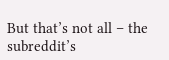But that’s not all – the subreddit’s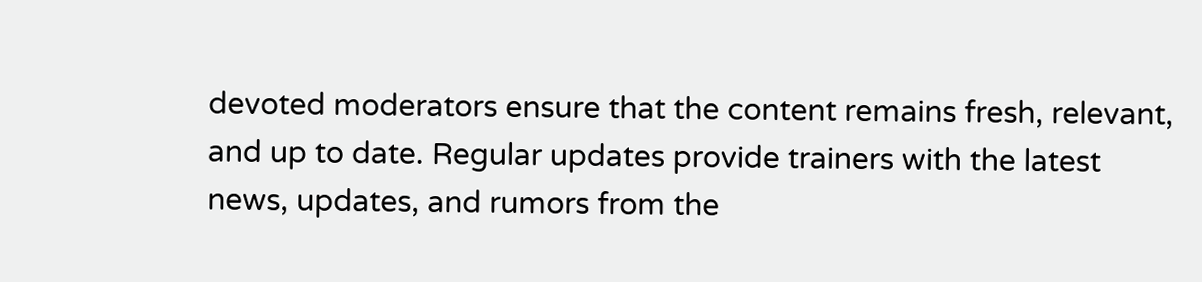devoted moderators ensure that the content remains fresh, relevant, and up to date. Regular updates provide trainers with the latest news, updates, and rumors from the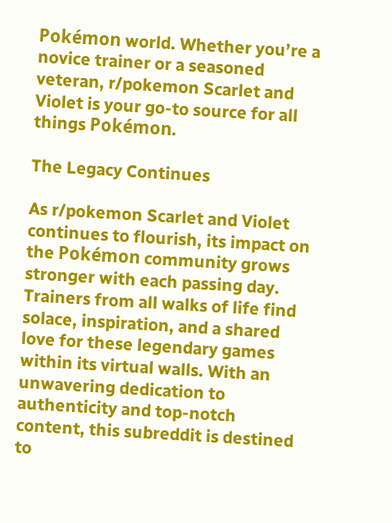Pokémon world. Whether you’re a novice trainer or a seasoned veteran, r/pokemon Scarlet and Violet is your go-to source for all things Pokémon.

The Legacy Continues

As r/pokemon Scarlet and Violet continues to flourish, its impact on the Pokémon community grows stronger with each passing day. Trainers from all walks of life find solace, inspiration, and a shared love for these legendary games within its virtual walls. With an unwavering dedication to authenticity and top-notch content, this subreddit is destined to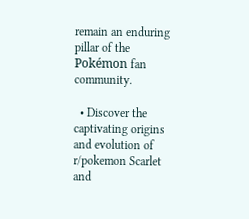remain an enduring pillar of the Pokémon fan community.

  • Discover the captivating origins and evolution of r/pokemon Scarlet and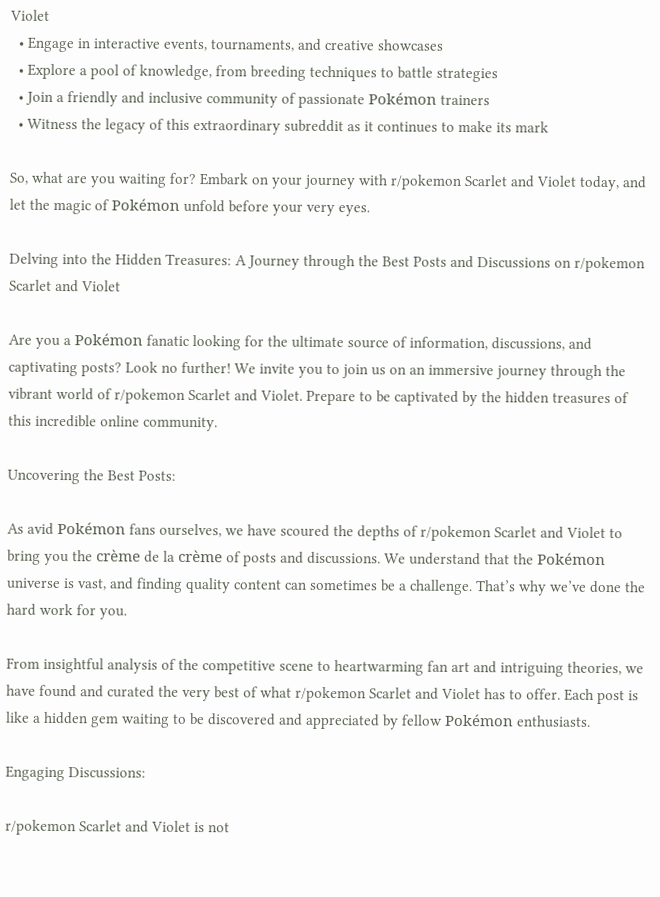Violet
  • Engage in interactive events, tournaments, and creative showcases
  • Explore a pool of knowledge, from breeding techniques to battle strategies
  • Join a friendly and inclusive community of passionate Pokémon trainers
  • Witness the legacy of this extraordinary subreddit as it continues to make its mark

So, what are you waiting for? Embark on your journey with r/pokemon Scarlet and Violet today, and let the magic of Pokémon unfold before your very eyes.

Delving into the Hidden Treasures: A Journey through the Best Posts and Discussions on r/pokemon Scarlet and Violet

Are you a Pokémon fanatic looking for the ultimate source of information, discussions, and captivating posts? Look no further! We invite you to join us on an immersive journey through the vibrant world of r/pokemon Scarlet and Violet. Prepare to be captivated by the hidden treasures of this incredible online community.

Uncovering the Best Posts:

As avid Pokémon fans ourselves, we have scoured the depths of r/pokemon Scarlet and Violet to bring you the crème de la crème of posts and discussions. We understand that the Pokémon universe is vast, and finding quality content can sometimes be a challenge. That’s why we’ve done the hard work for you.

From insightful analysis of the competitive scene to heartwarming fan art and intriguing theories, we have found and curated the very best of what r/pokemon Scarlet and Violet has to offer. Each post is like a hidden gem waiting to be discovered and appreciated by fellow Pokémon enthusiasts.

Engaging Discussions:

r/pokemon Scarlet and Violet is not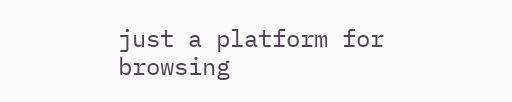just a platform for browsing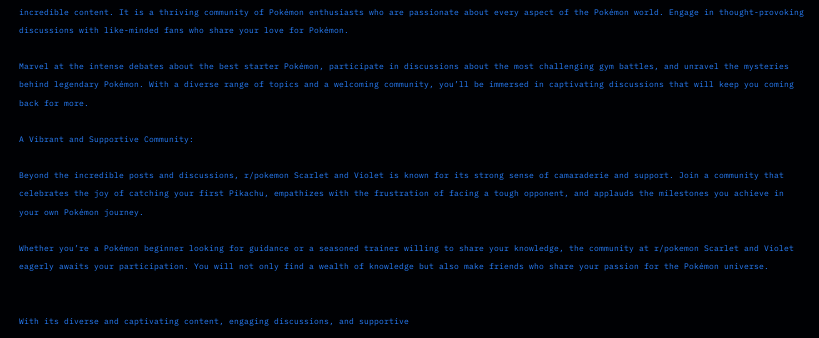incredible content. It is a thriving community of Pokémon enthusiasts who are passionate about every aspect of the Pokémon world. Engage in thought-provoking discussions with like-minded fans who share your love for Pokémon.

Marvel at the intense debates about the best starter Pokémon, participate in discussions about the most challenging gym battles, and unravel the mysteries behind legendary Pokémon. With a diverse range of topics and a welcoming community, you’ll be immersed in captivating discussions that will keep you coming back for more.

A Vibrant and Supportive Community:

Beyond the incredible posts and discussions, r/pokemon Scarlet and Violet is known for its strong sense of camaraderie and support. Join a community that celebrates the joy of catching your first Pikachu, empathizes with the frustration of facing a tough opponent, and applauds the milestones you achieve in your own Pokémon journey.

Whether you’re a Pokémon beginner looking for guidance or a seasoned trainer willing to share your knowledge, the community at r/pokemon Scarlet and Violet eagerly awaits your participation. You will not only find a wealth of knowledge but also make friends who share your passion for the Pokémon universe.


With its diverse and captivating content, engaging discussions, and supportive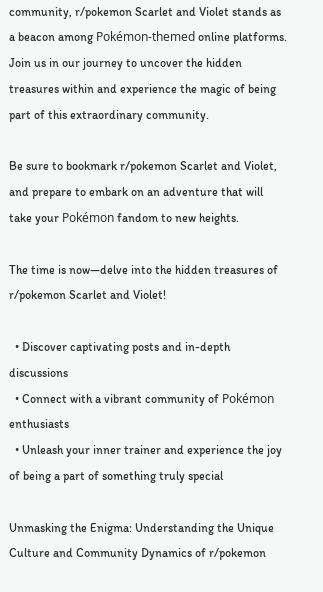community, r/pokemon Scarlet and Violet stands as a beacon among Pokémon-themed online platforms. Join us in our journey to uncover the hidden treasures within and experience the magic of being part of this extraordinary community.

Be sure to bookmark r/pokemon Scarlet and Violet, and prepare to embark on an adventure that will take your Pokémon fandom to new heights.

The time is now—delve into the hidden treasures of r/pokemon Scarlet and Violet!

  • Discover captivating posts and in-depth discussions
  • Connect with a vibrant community of Pokémon enthusiasts
  • Unleash your inner trainer and experience the joy of being a part of something truly special

Unmasking the Enigma: Understanding the Unique Culture and Community Dynamics of r/pokemon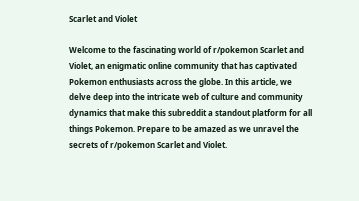Scarlet and Violet

Welcome to the fascinating world of r/pokemon Scarlet and Violet, an enigmatic online community that has captivated Pokemon enthusiasts across the globe. In this article, we delve deep into the intricate web of culture and community dynamics that make this subreddit a standout platform for all things Pokemon. Prepare to be amazed as we unravel the secrets of r/pokemon Scarlet and Violet.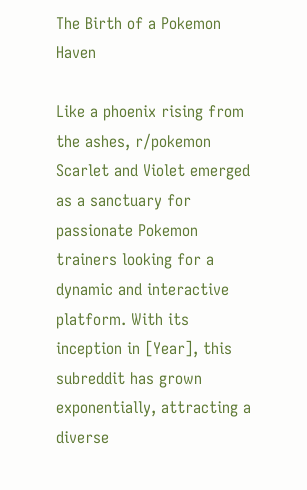The Birth of a Pokemon Haven

Like a phoenix rising from the ashes, r/pokemon Scarlet and Violet emerged as a sanctuary for passionate Pokemon trainers looking for a dynamic and interactive platform. With its inception in [Year], this subreddit has grown exponentially, attracting a diverse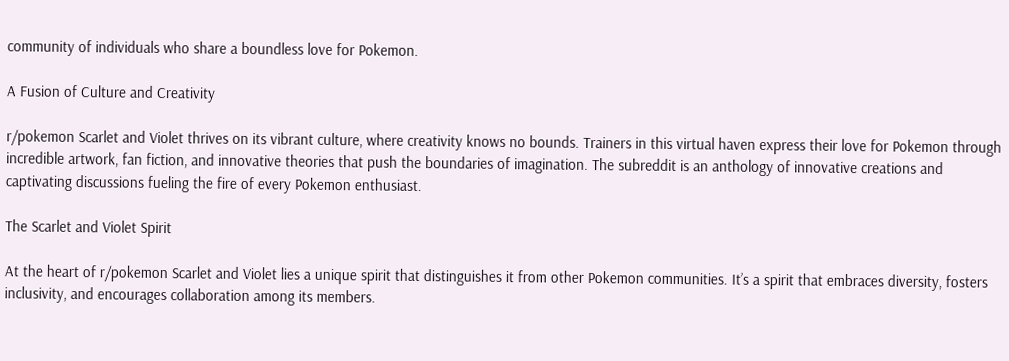community of individuals who share a boundless love for Pokemon.

A Fusion of Culture and Creativity

r/pokemon Scarlet and Violet thrives on its vibrant culture, where creativity knows no bounds. Trainers in this virtual haven express their love for Pokemon through incredible artwork, fan fiction, and innovative theories that push the boundaries of imagination. The subreddit is an anthology of innovative creations and captivating discussions fueling the fire of every Pokemon enthusiast.

The Scarlet and Violet Spirit

At the heart of r/pokemon Scarlet and Violet lies a unique spirit that distinguishes it from other Pokemon communities. It’s a spirit that embraces diversity, fosters inclusivity, and encourages collaboration among its members.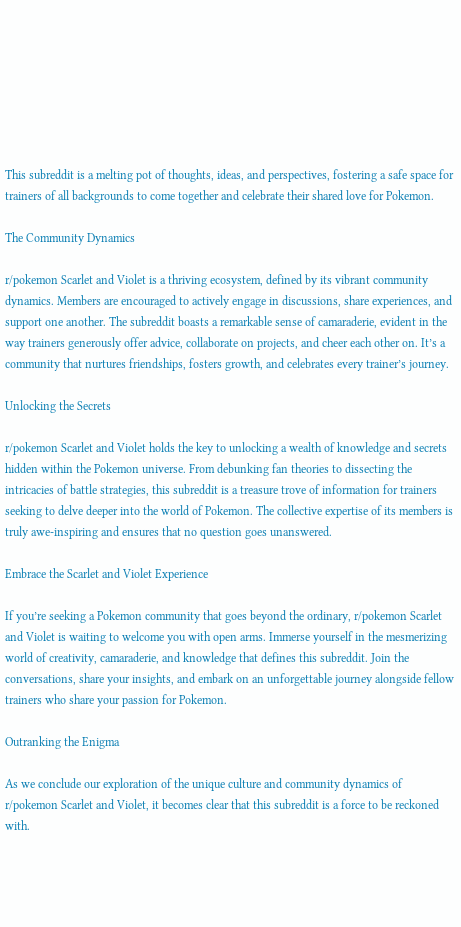This subreddit is a melting pot of thoughts, ideas, and perspectives, fostering a safe space for trainers of all backgrounds to come together and celebrate their shared love for Pokemon.

The Community Dynamics

r/pokemon Scarlet and Violet is a thriving ecosystem, defined by its vibrant community dynamics. Members are encouraged to actively engage in discussions, share experiences, and support one another. The subreddit boasts a remarkable sense of camaraderie, evident in the way trainers generously offer advice, collaborate on projects, and cheer each other on. It’s a community that nurtures friendships, fosters growth, and celebrates every trainer’s journey.

Unlocking the Secrets

r/pokemon Scarlet and Violet holds the key to unlocking a wealth of knowledge and secrets hidden within the Pokemon universe. From debunking fan theories to dissecting the intricacies of battle strategies, this subreddit is a treasure trove of information for trainers seeking to delve deeper into the world of Pokemon. The collective expertise of its members is truly awe-inspiring and ensures that no question goes unanswered.

Embrace the Scarlet and Violet Experience

If you’re seeking a Pokemon community that goes beyond the ordinary, r/pokemon Scarlet and Violet is waiting to welcome you with open arms. Immerse yourself in the mesmerizing world of creativity, camaraderie, and knowledge that defines this subreddit. Join the conversations, share your insights, and embark on an unforgettable journey alongside fellow trainers who share your passion for Pokemon.

Outranking the Enigma

As we conclude our exploration of the unique culture and community dynamics of r/pokemon Scarlet and Violet, it becomes clear that this subreddit is a force to be reckoned with.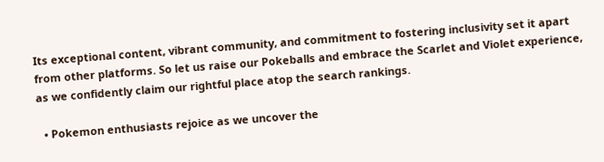Its exceptional content, vibrant community, and commitment to fostering inclusivity set it apart from other platforms. So let us raise our Pokeballs and embrace the Scarlet and Violet experience, as we confidently claim our rightful place atop the search rankings.

  • Pokemon enthusiasts rejoice as we uncover the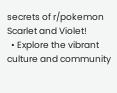secrets of r/pokemon Scarlet and Violet!
  • Explore the vibrant culture and community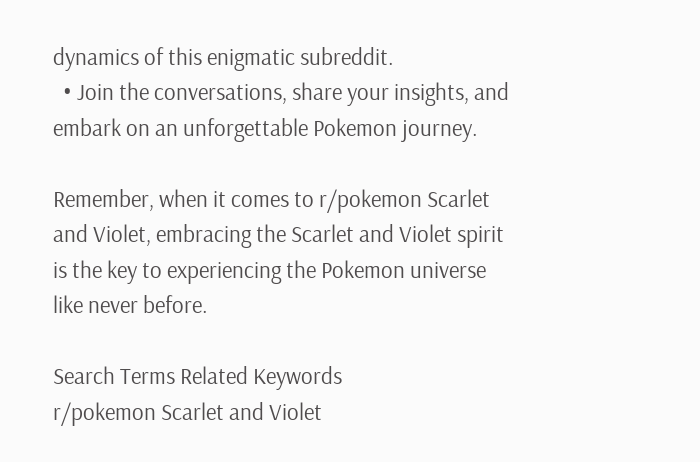dynamics of this enigmatic subreddit.
  • Join the conversations, share your insights, and embark on an unforgettable Pokemon journey.

Remember, when it comes to r/pokemon Scarlet and Violet, embracing the Scarlet and Violet spirit is the key to experiencing the Pokemon universe like never before.

Search Terms Related Keywords
r/pokemon Scarlet and Violet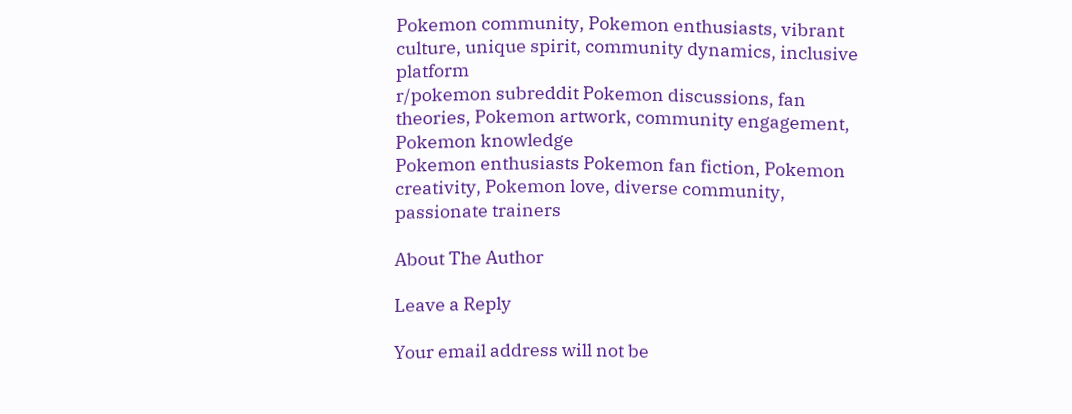Pokemon community, Pokemon enthusiasts, vibrant culture, unique spirit, community dynamics, inclusive platform
r/pokemon subreddit Pokemon discussions, fan theories, Pokemon artwork, community engagement, Pokemon knowledge
Pokemon enthusiasts Pokemon fan fiction, Pokemon creativity, Pokemon love, diverse community, passionate trainers

About The Author

Leave a Reply

Your email address will not be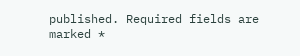published. Required fields are marked *